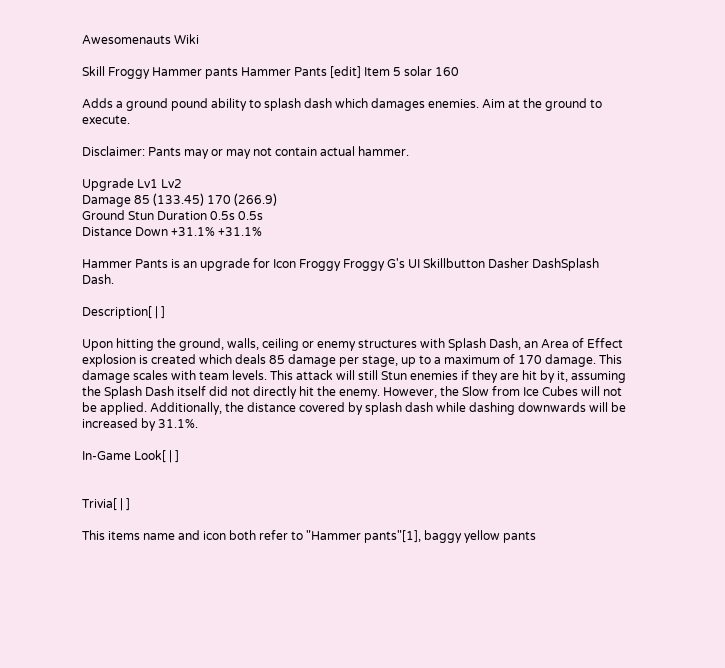Awesomenauts Wiki

Skill Froggy Hammer pants Hammer Pants [edit] Item 5 solar 160

Adds a ground pound ability to splash dash which damages enemies. Aim at the ground to execute.

Disclaimer: Pants may or may not contain actual hammer.

Upgrade Lv1 Lv2
Damage 85 (133.45) 170 (266.9)
Ground Stun Duration 0.5s 0.5s
Distance Down +31.1% +31.1%

Hammer Pants is an upgrade for Icon Froggy Froggy G's UI Skillbutton Dasher DashSplash Dash.

Description[ | ]

Upon hitting the ground, walls, ceiling or enemy structures with Splash Dash, an Area of Effect explosion is created which deals 85 damage per stage, up to a maximum of 170 damage. This damage scales with team levels. This attack will still Stun enemies if they are hit by it, assuming the Splash Dash itself did not directly hit the enemy. However, the Slow from Ice Cubes will not be applied. Additionally, the distance covered by splash dash while dashing downwards will be increased by 31.1%.

In-Game Look[ | ]


Trivia[ | ]

This items name and icon both refer to "Hammer pants"[1], baggy yellow pants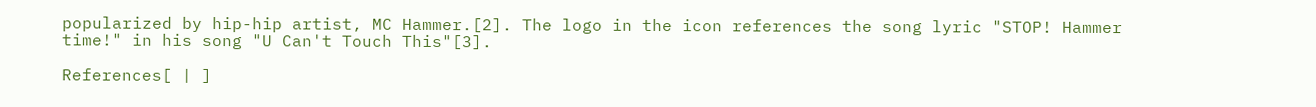popularized by hip-hip artist, MC Hammer.[2]. The logo in the icon references the song lyric "STOP! Hammer time!" in his song "U Can't Touch This"[3].

References[ | ]